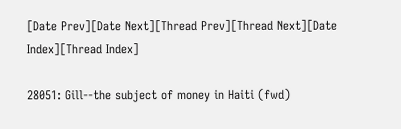[Date Prev][Date Next][Thread Prev][Thread Next][Date Index][Thread Index]

28051: Gill--the subject of money in Haiti (fwd)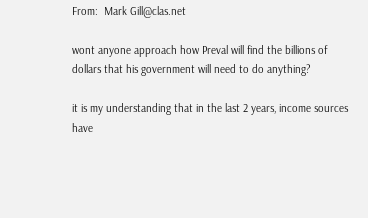From:  Mark Gill@clas.net

wont anyone approach how Preval will find the billions of dollars that his government will need to do anything?

it is my understanding that in the last 2 years, income sources have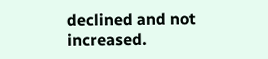declined and not increased.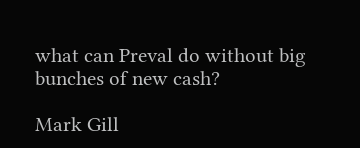what can Preval do without big bunches of new cash?

Mark Gill